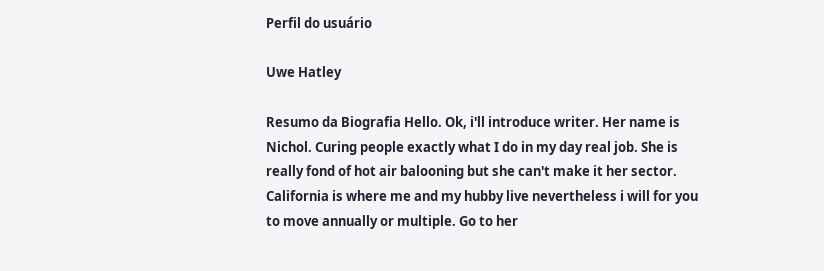Perfil do usuário

Uwe Hatley

Resumo da Biografia Hello. Ok, i'll introduce writer. Her name is Nichol. Curing people exactly what I do in my day real job. She is really fond of hot air balooning but she can't make it her sector. California is where me and my hubby live nevertheless i will for you to move annually or multiple. Go to her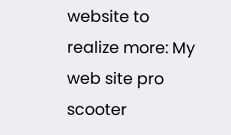website to realize more: My web site pro scooter